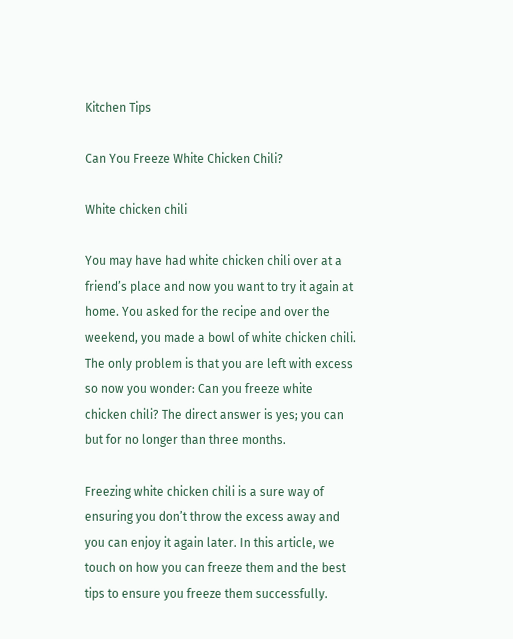Kitchen Tips

Can You Freeze White Chicken Chili?

White chicken chili

You may have had white chicken chili over at a friend’s place and now you want to try it again at home. You asked for the recipe and over the weekend, you made a bowl of white chicken chili. The only problem is that you are left with excess so now you wonder: Can you freeze white chicken chili? The direct answer is yes; you can but for no longer than three months.

Freezing white chicken chili is a sure way of ensuring you don’t throw the excess away and you can enjoy it again later. In this article, we touch on how you can freeze them and the best tips to ensure you freeze them successfully.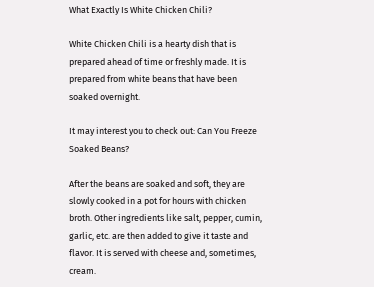What Exactly Is White Chicken Chili?

White Chicken Chili is a hearty dish that is prepared ahead of time or freshly made. It is prepared from white beans that have been soaked overnight.

It may interest you to check out: Can You Freeze Soaked Beans?

After the beans are soaked and soft, they are slowly cooked in a pot for hours with chicken broth. Other ingredients like salt, pepper, cumin, garlic, etc. are then added to give it taste and flavor. It is served with cheese and, sometimes, cream.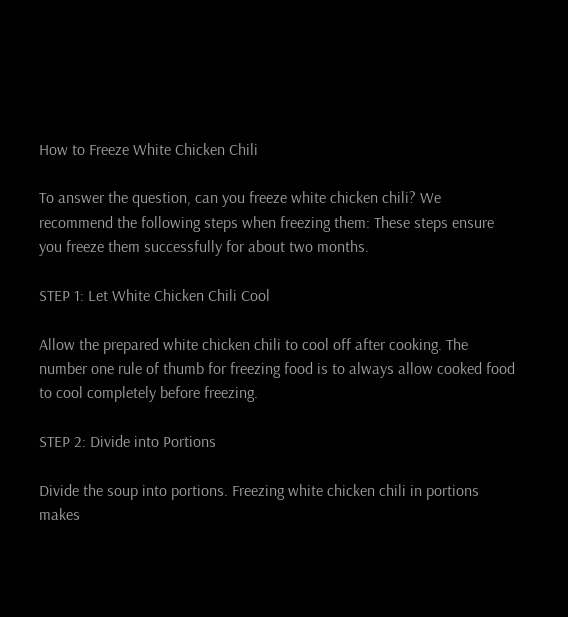How to Freeze White Chicken Chili

To answer the question, can you freeze white chicken chili? We recommend the following steps when freezing them: These steps ensure you freeze them successfully for about two months.

STEP 1: Let White Chicken Chili Cool

Allow the prepared white chicken chili to cool off after cooking. The number one rule of thumb for freezing food is to always allow cooked food to cool completely before freezing.

STEP 2: Divide into Portions

Divide the soup into portions. Freezing white chicken chili in portions makes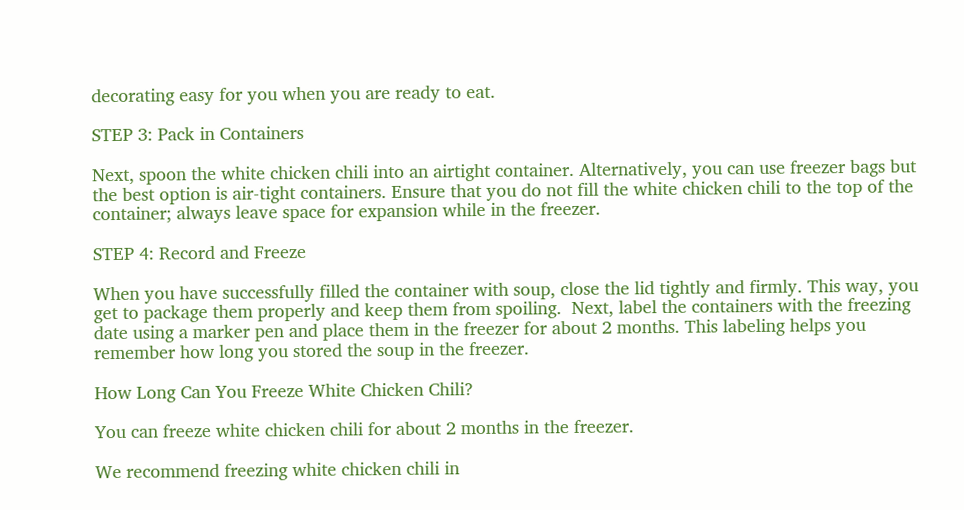decorating easy for you when you are ready to eat.

STEP 3: Pack in Containers

Next, spoon the white chicken chili into an airtight container. Alternatively, you can use freezer bags but the best option is air-tight containers. Ensure that you do not fill the white chicken chili to the top of the container; always leave space for expansion while in the freezer.

STEP 4: Record and Freeze

When you have successfully filled the container with soup, close the lid tightly and firmly. This way, you get to package them properly and keep them from spoiling.  Next, label the containers with the freezing date using a marker pen and place them in the freezer for about 2 months. This labeling helps you remember how long you stored the soup in the freezer.

How Long Can You Freeze White Chicken Chili?

You can freeze white chicken chili for about 2 months in the freezer.

We recommend freezing white chicken chili in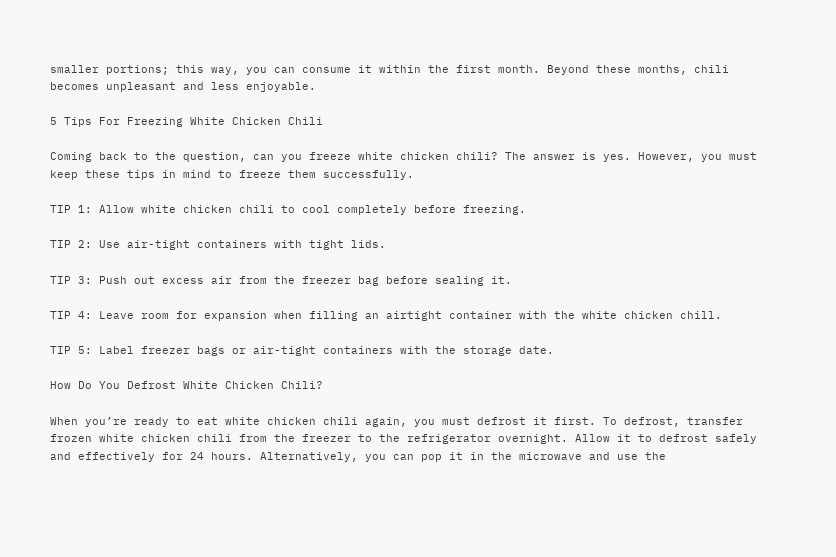smaller portions; this way, you can consume it within the first month. Beyond these months, chili becomes unpleasant and less enjoyable.

5 Tips For Freezing White Chicken Chili

Coming back to the question, can you freeze white chicken chili? The answer is yes. However, you must keep these tips in mind to freeze them successfully.

TIP 1: Allow white chicken chili to cool completely before freezing.

TIP 2: Use air-tight containers with tight lids.

TIP 3: Push out excess air from the freezer bag before sealing it.

TIP 4: Leave room for expansion when filling an airtight container with the white chicken chill.

TIP 5: Label freezer bags or air-tight containers with the storage date.

How Do You Defrost White Chicken Chili?

When you’re ready to eat white chicken chili again, you must defrost it first. To defrost, transfer frozen white chicken chili from the freezer to the refrigerator overnight. Allow it to defrost safely and effectively for 24 hours. Alternatively, you can pop it in the microwave and use the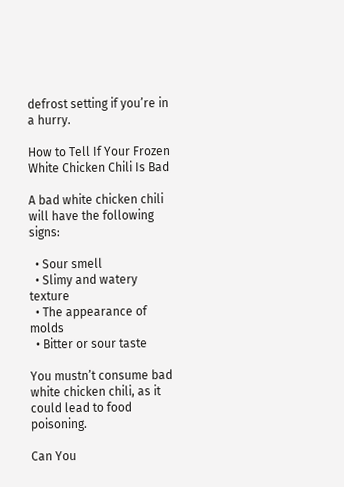defrost setting if you’re in a hurry.

How to Tell If Your Frozen White Chicken Chili Is Bad

A bad white chicken chili will have the following signs:

  • Sour smell
  • Slimy and watery texture
  • The appearance of molds
  • Bitter or sour taste

You mustn’t consume bad white chicken chili, as it could lead to food poisoning.

Can You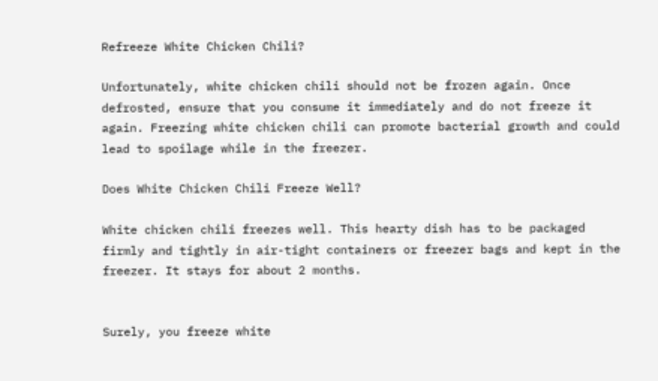Refreeze White Chicken Chili?

Unfortunately, white chicken chili should not be frozen again. Once defrosted, ensure that you consume it immediately and do not freeze it again. Freezing white chicken chili can promote bacterial growth and could lead to spoilage while in the freezer.

Does White Chicken Chili Freeze Well?

White chicken chili freezes well. This hearty dish has to be packaged firmly and tightly in air-tight containers or freezer bags and kept in the freezer. It stays for about 2 months.


Surely, you freeze white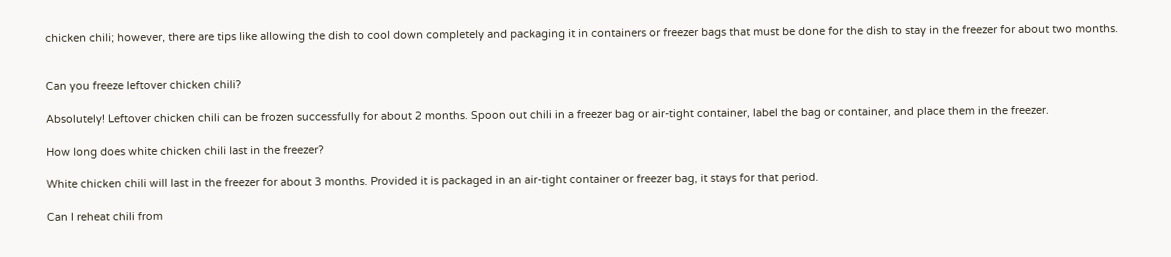chicken chili; however, there are tips like allowing the dish to cool down completely and packaging it in containers or freezer bags that must be done for the dish to stay in the freezer for about two months.


Can you freeze leftover chicken chili?

Absolutely! Leftover chicken chili can be frozen successfully for about 2 months. Spoon out chili in a freezer bag or air-tight container, label the bag or container, and place them in the freezer.

How long does white chicken chili last in the freezer?

White chicken chili will last in the freezer for about 3 months. Provided it is packaged in an air-tight container or freezer bag, it stays for that period.

Can I reheat chili from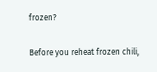frozen?

Before you reheat frozen chili,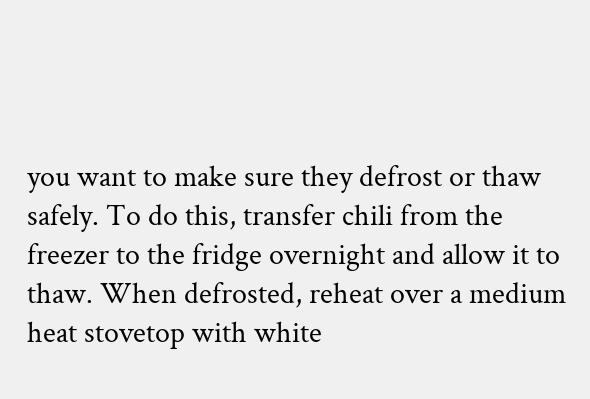you want to make sure they defrost or thaw safely. To do this, transfer chili from the freezer to the fridge overnight and allow it to thaw. When defrosted, reheat over a medium heat stovetop with white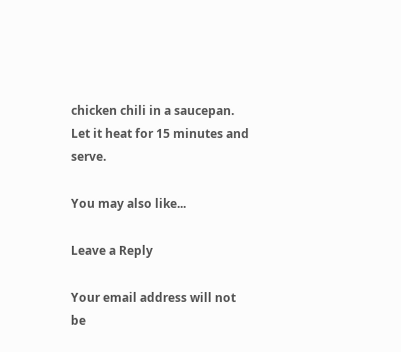chicken chili in a saucepan. Let it heat for 15 minutes and serve.

You may also like...

Leave a Reply

Your email address will not be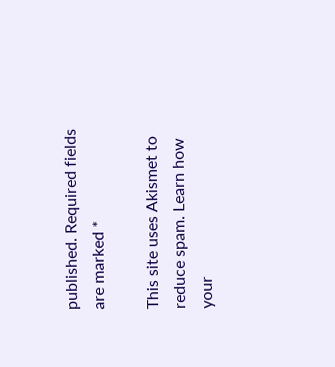published. Required fields are marked *

This site uses Akismet to reduce spam. Learn how your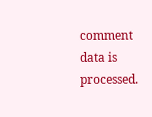comment data is processed.